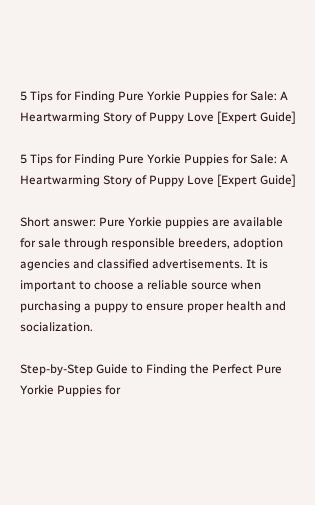5 Tips for Finding Pure Yorkie Puppies for Sale: A Heartwarming Story of Puppy Love [Expert Guide]

5 Tips for Finding Pure Yorkie Puppies for Sale: A Heartwarming Story of Puppy Love [Expert Guide]

Short answer: Pure Yorkie puppies are available for sale through responsible breeders, adoption agencies and classified advertisements. It is important to choose a reliable source when purchasing a puppy to ensure proper health and socialization.

Step-by-Step Guide to Finding the Perfect Pure Yorkie Puppies for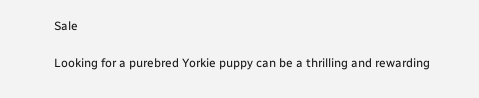Sale

Looking for a purebred Yorkie puppy can be a thrilling and rewarding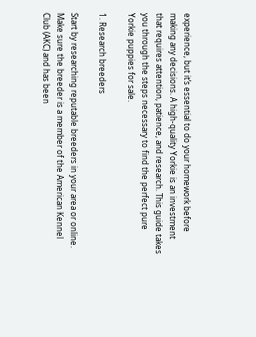experience, but it’s essential to do your homework before making any decisions. A high-quality Yorkie is an investment that requires attention, patience, and research. This guide takes you through the steps necessary to find the perfect pure Yorkie puppies for sale.

1. Research breeders

Start by researching reputable breeders in your area or online. Make sure the breeder is a member of the American Kennel Club (AKC) and has been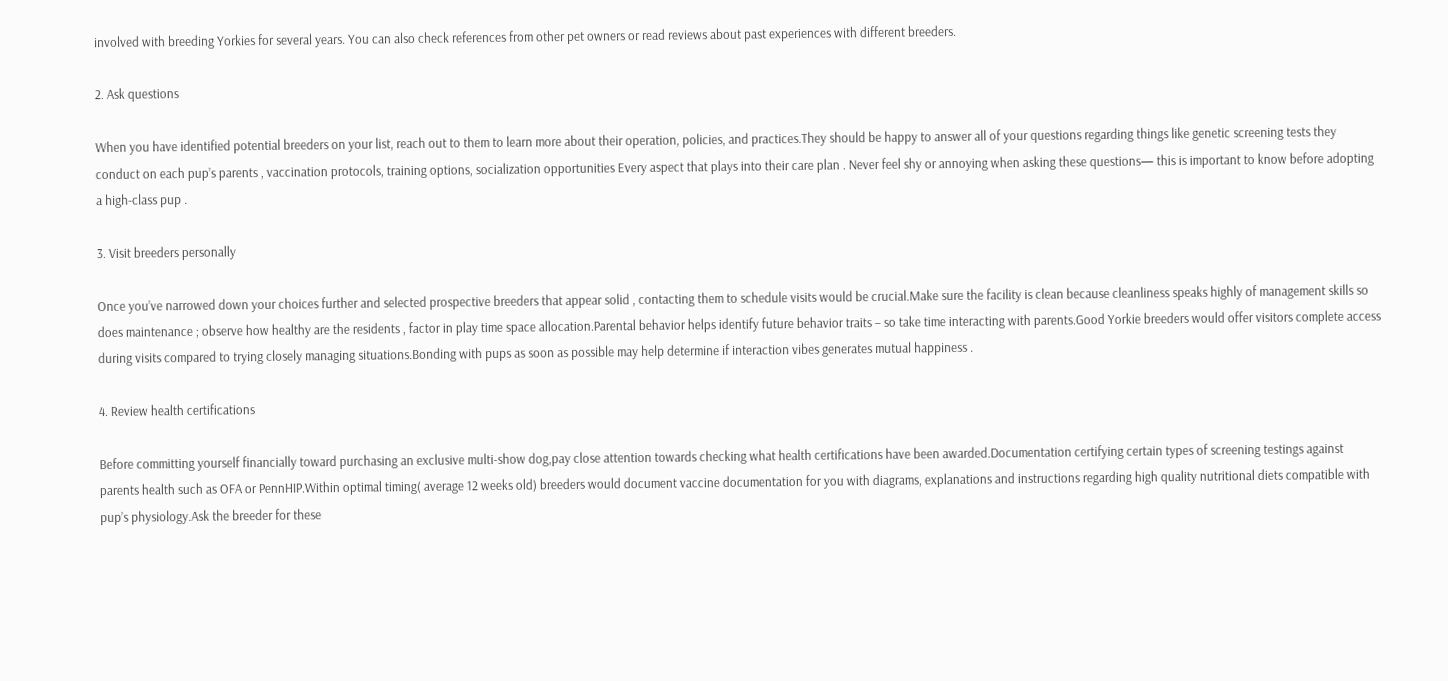involved with breeding Yorkies for several years. You can also check references from other pet owners or read reviews about past experiences with different breeders.

2. Ask questions

When you have identified potential breeders on your list, reach out to them to learn more about their operation, policies, and practices.They should be happy to answer all of your questions regarding things like genetic screening tests they conduct on each pup’s parents , vaccination protocols, training options, socialization opportunities Every aspect that plays into their care plan . Never feel shy or annoying when asking these questions— this is important to know before adopting a high-class pup .

3. Visit breeders personally

Once you’ve narrowed down your choices further and selected prospective breeders that appear solid , contacting them to schedule visits would be crucial.Make sure the facility is clean because cleanliness speaks highly of management skills so does maintenance ; observe how healthy are the residents , factor in play time space allocation.Parental behavior helps identify future behavior traits – so take time interacting with parents.Good Yorkie breeders would offer visitors complete access during visits compared to trying closely managing situations.Bonding with pups as soon as possible may help determine if interaction vibes generates mutual happiness .

4. Review health certifications

Before committing yourself financially toward purchasing an exclusive multi-show dog,pay close attention towards checking what health certifications have been awarded.Documentation certifying certain types of screening testings against parents health such as OFA or PennHIP.Within optimal timing( average 12 weeks old) breeders would document vaccine documentation for you with diagrams, explanations and instructions regarding high quality nutritional diets compatible with pup’s physiology.Ask the breeder for these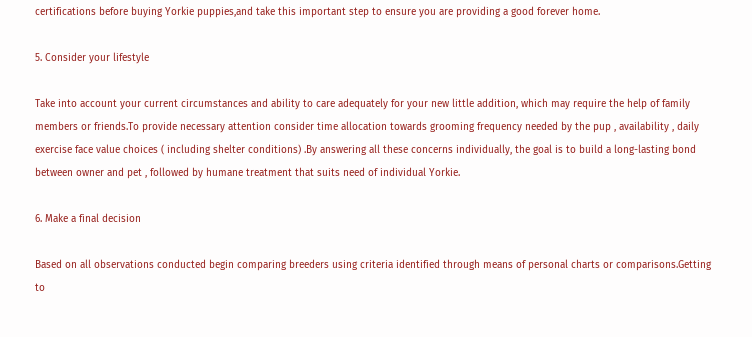certifications before buying Yorkie puppies,and take this important step to ensure you are providing a good forever home.

5. Consider your lifestyle

Take into account your current circumstances and ability to care adequately for your new little addition, which may require the help of family members or friends.To provide necessary attention consider time allocation towards grooming frequency needed by the pup , availability , daily exercise face value choices ( including shelter conditions) .By answering all these concerns individually, the goal is to build a long-lasting bond between owner and pet , followed by humane treatment that suits need of individual Yorkie.

6. Make a final decision

Based on all observations conducted begin comparing breeders using criteria identified through means of personal charts or comparisons.Getting to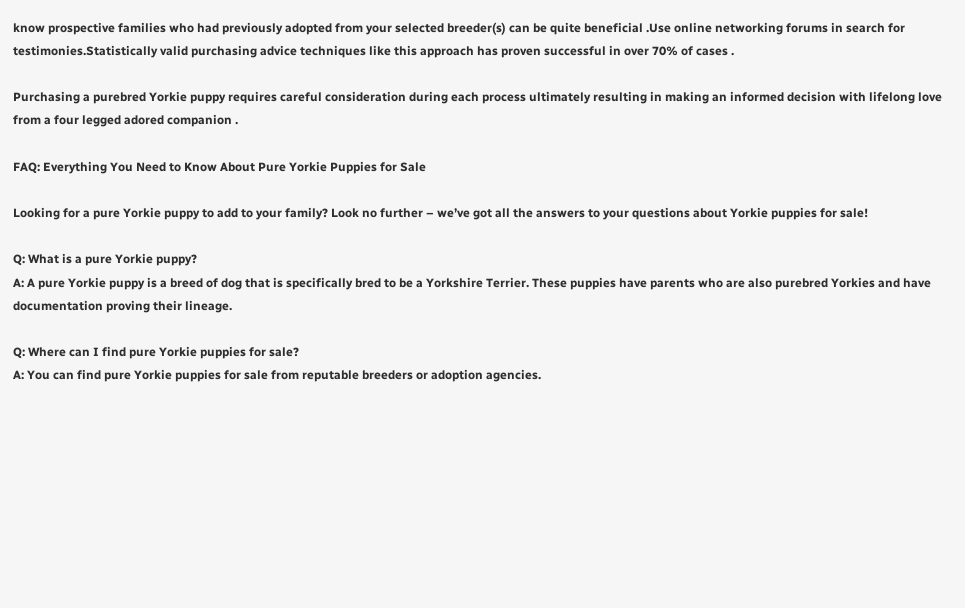know prospective families who had previously adopted from your selected breeder(s) can be quite beneficial .Use online networking forums in search for testimonies.Statistically valid purchasing advice techniques like this approach has proven successful in over 70% of cases .

Purchasing a purebred Yorkie puppy requires careful consideration during each process ultimately resulting in making an informed decision with lifelong love from a four legged adored companion .

FAQ: Everything You Need to Know About Pure Yorkie Puppies for Sale

Looking for a pure Yorkie puppy to add to your family? Look no further – we’ve got all the answers to your questions about Yorkie puppies for sale!

Q: What is a pure Yorkie puppy?
A: A pure Yorkie puppy is a breed of dog that is specifically bred to be a Yorkshire Terrier. These puppies have parents who are also purebred Yorkies and have documentation proving their lineage.

Q: Where can I find pure Yorkie puppies for sale?
A: You can find pure Yorkie puppies for sale from reputable breeders or adoption agencies.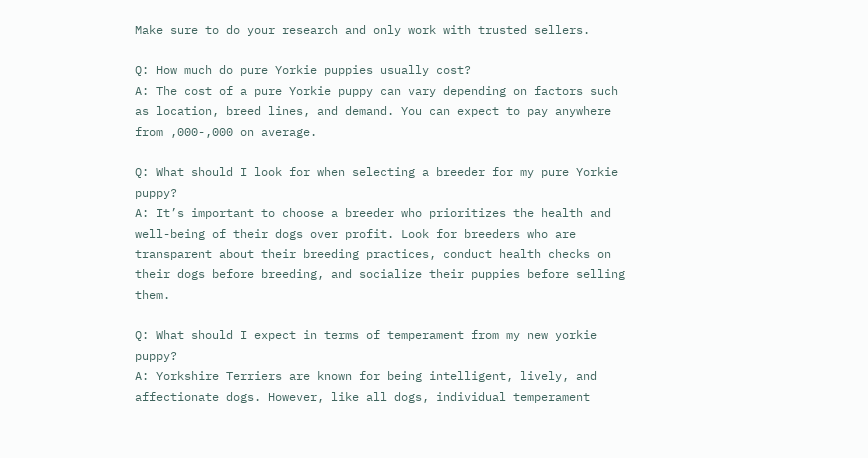Make sure to do your research and only work with trusted sellers.

Q: How much do pure Yorkie puppies usually cost?
A: The cost of a pure Yorkie puppy can vary depending on factors such as location, breed lines, and demand. You can expect to pay anywhere from ,000-,000 on average.

Q: What should I look for when selecting a breeder for my pure Yorkie puppy?
A: It’s important to choose a breeder who prioritizes the health and well-being of their dogs over profit. Look for breeders who are transparent about their breeding practices, conduct health checks on their dogs before breeding, and socialize their puppies before selling them.

Q: What should I expect in terms of temperament from my new yorkie puppy?
A: Yorkshire Terriers are known for being intelligent, lively, and affectionate dogs. However, like all dogs, individual temperament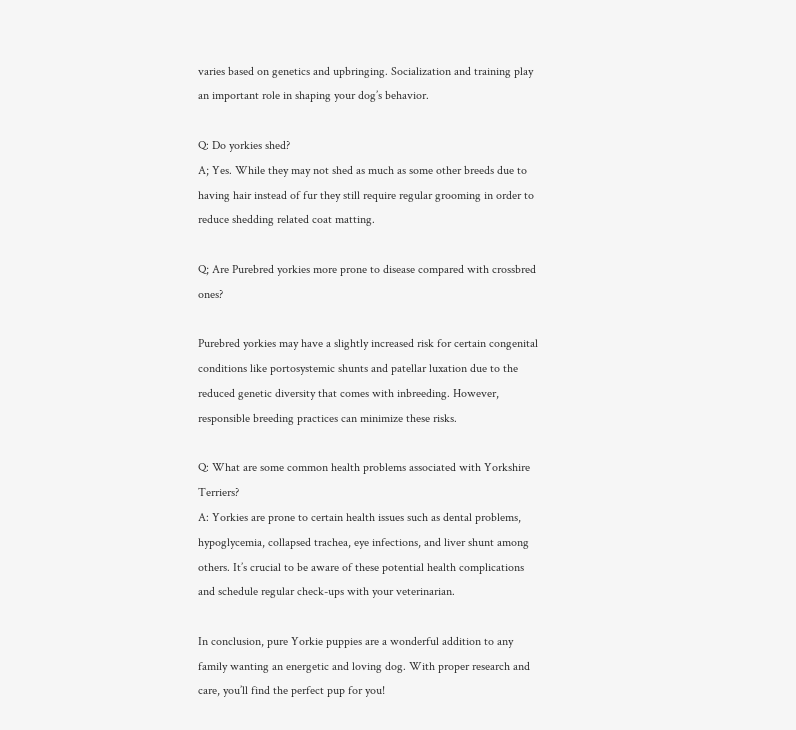varies based on genetics and upbringing. Socialization and training play an important role in shaping your dog’s behavior.

Q: Do yorkies shed?
A; Yes. While they may not shed as much as some other breeds due to having hair instead of fur they still require regular grooming in order to reduce shedding related coat matting.

Q; Are Purebred yorkies more prone to disease compared with crossbred ones?

Purebred yorkies may have a slightly increased risk for certain congenital conditions like portosystemic shunts and patellar luxation due to the reduced genetic diversity that comes with inbreeding. However, responsible breeding practices can minimize these risks.

Q: What are some common health problems associated with Yorkshire Terriers?
A: Yorkies are prone to certain health issues such as dental problems, hypoglycemia, collapsed trachea, eye infections, and liver shunt among others. It’s crucial to be aware of these potential health complications and schedule regular check-ups with your veterinarian.

In conclusion, pure Yorkie puppies are a wonderful addition to any family wanting an energetic and loving dog. With proper research and care, you’ll find the perfect pup for you!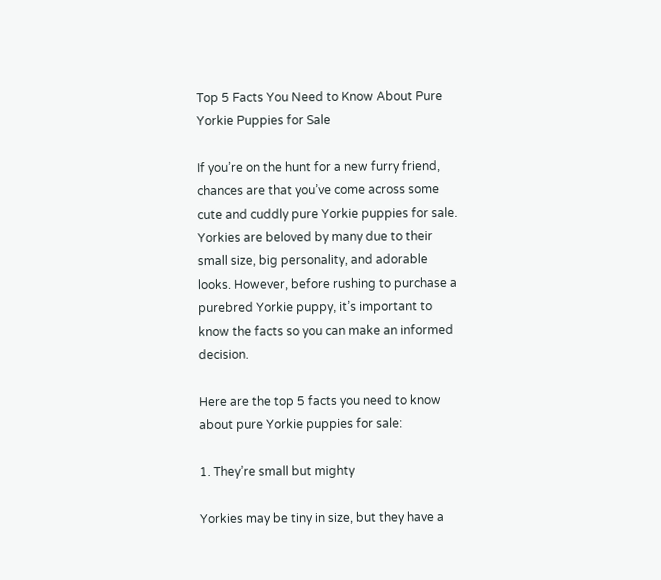Top 5 Facts You Need to Know About Pure Yorkie Puppies for Sale

If you’re on the hunt for a new furry friend, chances are that you’ve come across some cute and cuddly pure Yorkie puppies for sale. Yorkies are beloved by many due to their small size, big personality, and adorable looks. However, before rushing to purchase a purebred Yorkie puppy, it’s important to know the facts so you can make an informed decision.

Here are the top 5 facts you need to know about pure Yorkie puppies for sale:

1. They’re small but mighty

Yorkies may be tiny in size, but they have a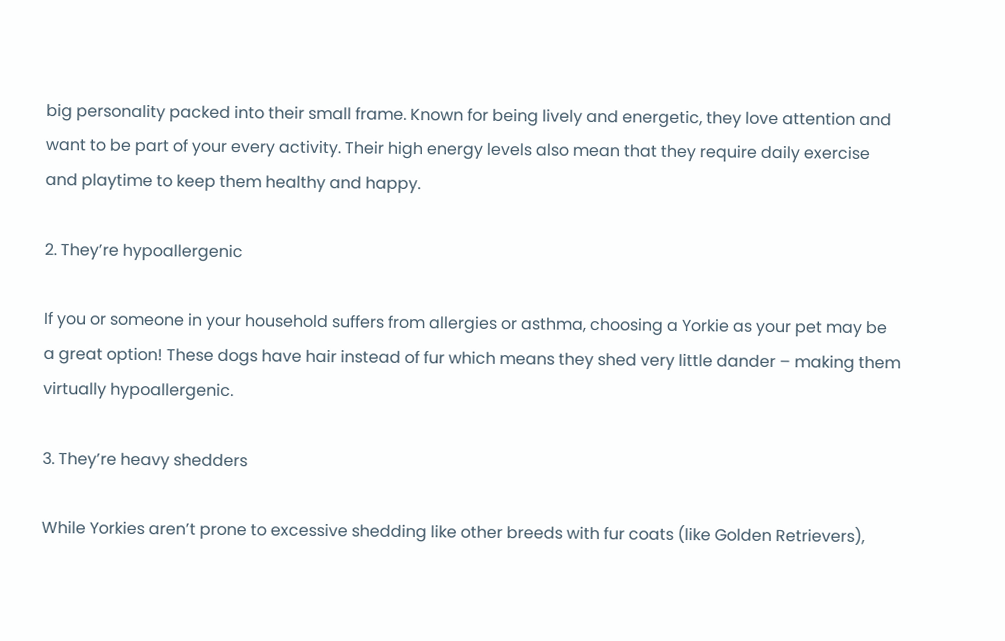big personality packed into their small frame. Known for being lively and energetic, they love attention and want to be part of your every activity. Their high energy levels also mean that they require daily exercise and playtime to keep them healthy and happy.

2. They’re hypoallergenic

If you or someone in your household suffers from allergies or asthma, choosing a Yorkie as your pet may be a great option! These dogs have hair instead of fur which means they shed very little dander – making them virtually hypoallergenic.

3. They’re heavy shedders

While Yorkies aren’t prone to excessive shedding like other breeds with fur coats (like Golden Retrievers),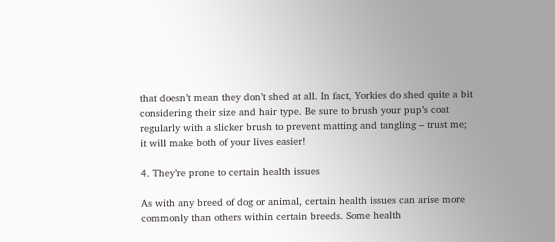that doesn’t mean they don’t shed at all. In fact, Yorkies do shed quite a bit considering their size and hair type. Be sure to brush your pup’s coat regularly with a slicker brush to prevent matting and tangling – trust me; it will make both of your lives easier!

4. They’re prone to certain health issues

As with any breed of dog or animal, certain health issues can arise more commonly than others within certain breeds. Some health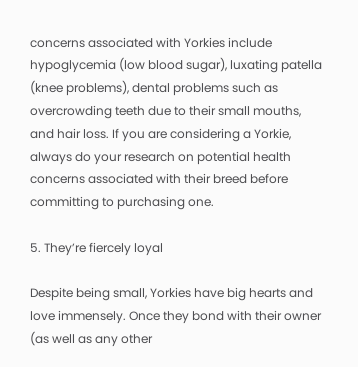concerns associated with Yorkies include hypoglycemia (low blood sugar), luxating patella (knee problems), dental problems such as overcrowding teeth due to their small mouths, and hair loss. If you are considering a Yorkie, always do your research on potential health concerns associated with their breed before committing to purchasing one.

5. They’re fiercely loyal

Despite being small, Yorkies have big hearts and love immensely. Once they bond with their owner (as well as any other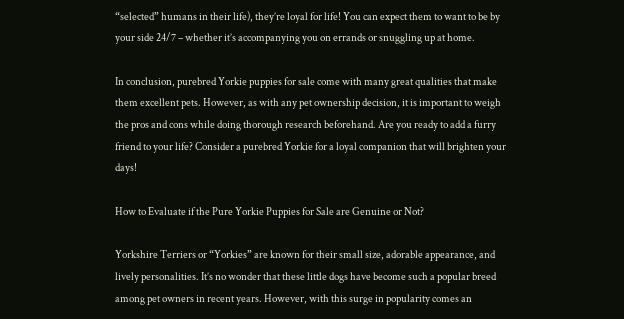“selected” humans in their life), they’re loyal for life! You can expect them to want to be by your side 24/7 – whether it’s accompanying you on errands or snuggling up at home.

In conclusion, purebred Yorkie puppies for sale come with many great qualities that make them excellent pets. However, as with any pet ownership decision, it is important to weigh the pros and cons while doing thorough research beforehand. Are you ready to add a furry friend to your life? Consider a purebred Yorkie for a loyal companion that will brighten your days!

How to Evaluate if the Pure Yorkie Puppies for Sale are Genuine or Not?

Yorkshire Terriers or “Yorkies” are known for their small size, adorable appearance, and lively personalities. It’s no wonder that these little dogs have become such a popular breed among pet owners in recent years. However, with this surge in popularity comes an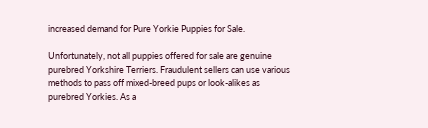increased demand for Pure Yorkie Puppies for Sale.

Unfortunately, not all puppies offered for sale are genuine purebred Yorkshire Terriers. Fraudulent sellers can use various methods to pass off mixed-breed pups or look-alikes as purebred Yorkies. As a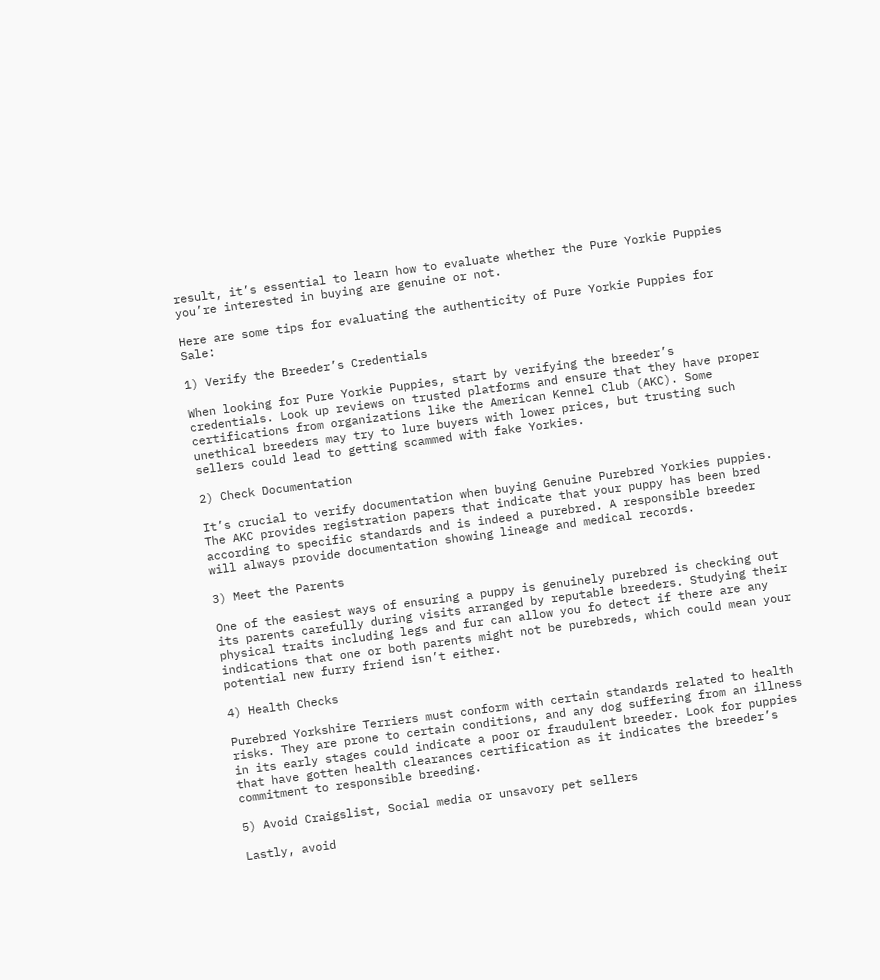result, it’s essential to learn how to evaluate whether the Pure Yorkie Puppies you’re interested in buying are genuine or not.

Here are some tips for evaluating the authenticity of Pure Yorkie Puppies for Sale:

1) Verify the Breeder’s Credentials

When looking for Pure Yorkie Puppies, start by verifying the breeder’s credentials. Look up reviews on trusted platforms and ensure that they have proper certifications from organizations like the American Kennel Club (AKC). Some unethical breeders may try to lure buyers with lower prices, but trusting such sellers could lead to getting scammed with fake Yorkies.

2) Check Documentation

It’s crucial to verify documentation when buying Genuine Purebred Yorkies puppies. The AKC provides registration papers that indicate that your puppy has been bred according to specific standards and is indeed a purebred. A responsible breeder will always provide documentation showing lineage and medical records.

3) Meet the Parents

One of the easiest ways of ensuring a puppy is genuinely purebred is checking out its parents carefully during visits arranged by reputable breeders. Studying their physical traits including legs and fur can allow you fo detect if there are any indications that one or both parents might not be purebreds, which could mean your potential new furry friend isn’t either.

4) Health Checks

Purebred Yorkshire Terriers must conform with certain standards related to health risks. They are prone to certain conditions, and any dog suffering from an illness in its early stages could indicate a poor or fraudulent breeder. Look for puppies that have gotten health clearances certification as it indicates the breeder’s commitment to responsible breeding.

5) Avoid Craigslist, Social media or unsavory pet sellers

Lastly, avoid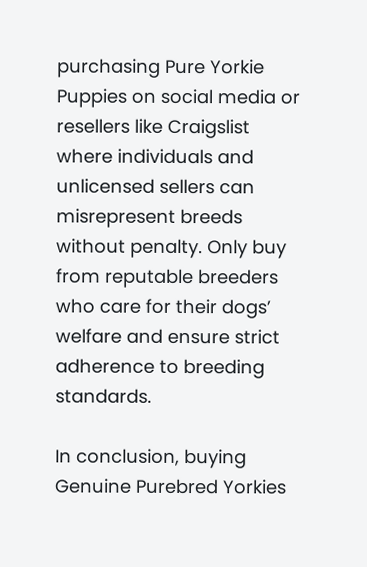purchasing Pure Yorkie Puppies on social media or resellers like Craigslist where individuals and unlicensed sellers can misrepresent breeds without penalty. Only buy from reputable breeders who care for their dogs’ welfare and ensure strict adherence to breeding standards.

In conclusion, buying Genuine Purebred Yorkies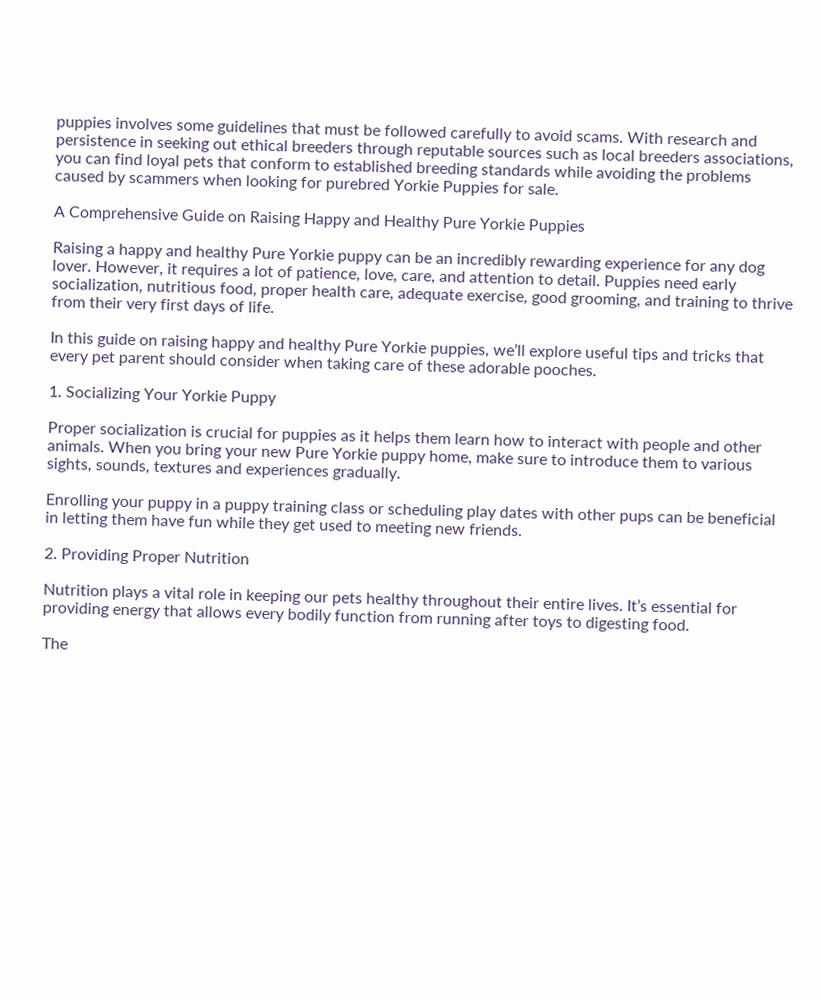puppies involves some guidelines that must be followed carefully to avoid scams. With research and persistence in seeking out ethical breeders through reputable sources such as local breeders associations, you can find loyal pets that conform to established breeding standards while avoiding the problems caused by scammers when looking for purebred Yorkie Puppies for sale.

A Comprehensive Guide on Raising Happy and Healthy Pure Yorkie Puppies

Raising a happy and healthy Pure Yorkie puppy can be an incredibly rewarding experience for any dog lover. However, it requires a lot of patience, love, care, and attention to detail. Puppies need early socialization, nutritious food, proper health care, adequate exercise, good grooming, and training to thrive from their very first days of life.

In this guide on raising happy and healthy Pure Yorkie puppies, we’ll explore useful tips and tricks that every pet parent should consider when taking care of these adorable pooches.

1. Socializing Your Yorkie Puppy

Proper socialization is crucial for puppies as it helps them learn how to interact with people and other animals. When you bring your new Pure Yorkie puppy home, make sure to introduce them to various sights, sounds, textures and experiences gradually.

Enrolling your puppy in a puppy training class or scheduling play dates with other pups can be beneficial in letting them have fun while they get used to meeting new friends.

2. Providing Proper Nutrition

Nutrition plays a vital role in keeping our pets healthy throughout their entire lives. It’s essential for providing energy that allows every bodily function from running after toys to digesting food.

The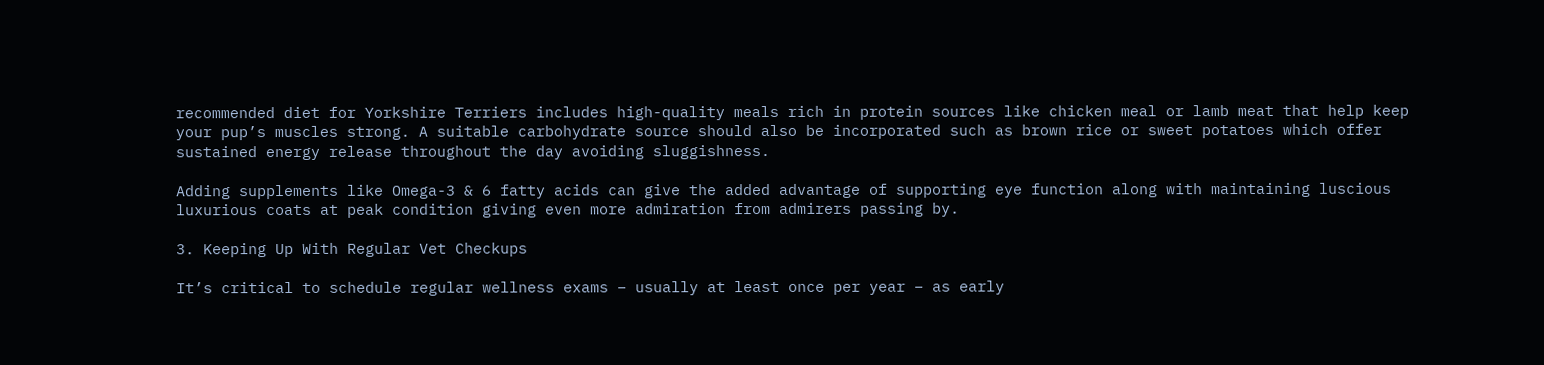recommended diet for Yorkshire Terriers includes high-quality meals rich in protein sources like chicken meal or lamb meat that help keep your pup’s muscles strong. A suitable carbohydrate source should also be incorporated such as brown rice or sweet potatoes which offer sustained energy release throughout the day avoiding sluggishness.

Adding supplements like Omega-3 & 6 fatty acids can give the added advantage of supporting eye function along with maintaining luscious luxurious coats at peak condition giving even more admiration from admirers passing by.

3. Keeping Up With Regular Vet Checkups

It’s critical to schedule regular wellness exams – usually at least once per year – as early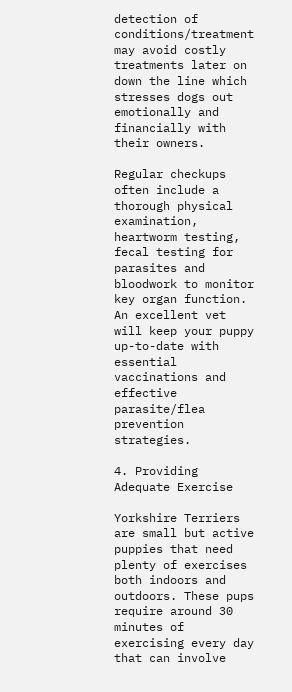detection of conditions/treatment may avoid costly treatments later on down the line which stresses dogs out emotionally and financially with their owners.

Regular checkups often include a thorough physical examination, heartworm testing, fecal testing for parasites and bloodwork to monitor key organ function. An excellent vet will keep your puppy up-to-date with essential vaccinations and effective parasite/flea prevention strategies.

4. Providing Adequate Exercise

Yorkshire Terriers are small but active puppies that need plenty of exercises both indoors and outdoors. These pups require around 30 minutes of exercising every day that can involve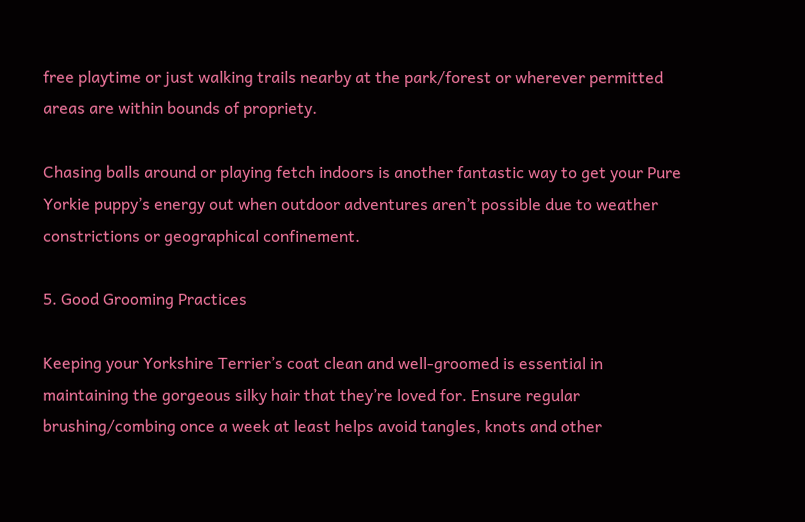free playtime or just walking trails nearby at the park/forest or wherever permitted areas are within bounds of propriety.

Chasing balls around or playing fetch indoors is another fantastic way to get your Pure Yorkie puppy’s energy out when outdoor adventures aren’t possible due to weather constrictions or geographical confinement.

5. Good Grooming Practices

Keeping your Yorkshire Terrier’s coat clean and well-groomed is essential in maintaining the gorgeous silky hair that they’re loved for. Ensure regular brushing/combing once a week at least helps avoid tangles, knots and other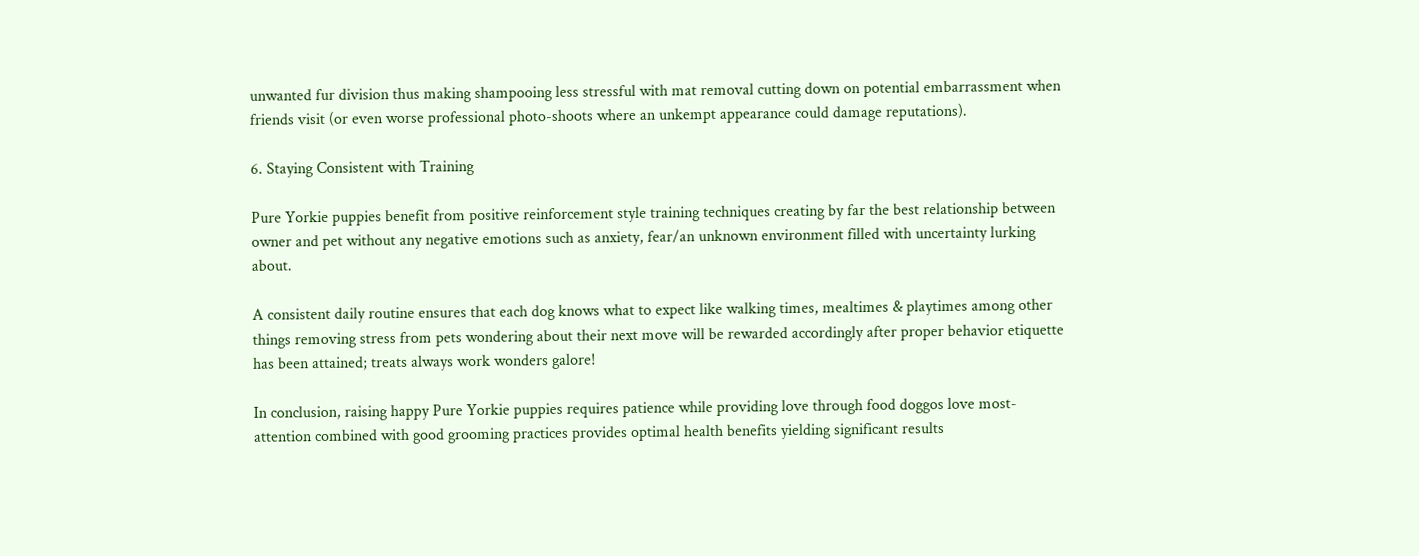unwanted fur division thus making shampooing less stressful with mat removal cutting down on potential embarrassment when friends visit (or even worse professional photo-shoots where an unkempt appearance could damage reputations).

6. Staying Consistent with Training

Pure Yorkie puppies benefit from positive reinforcement style training techniques creating by far the best relationship between owner and pet without any negative emotions such as anxiety, fear/an unknown environment filled with uncertainty lurking about.

A consistent daily routine ensures that each dog knows what to expect like walking times, mealtimes & playtimes among other things removing stress from pets wondering about their next move will be rewarded accordingly after proper behavior etiquette has been attained; treats always work wonders galore!

In conclusion, raising happy Pure Yorkie puppies requires patience while providing love through food doggos love most-attention combined with good grooming practices provides optimal health benefits yielding significant results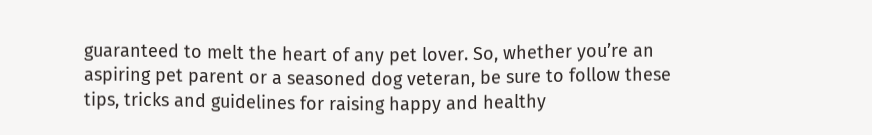guaranteed to melt the heart of any pet lover. So, whether you’re an aspiring pet parent or a seasoned dog veteran, be sure to follow these tips, tricks and guidelines for raising happy and healthy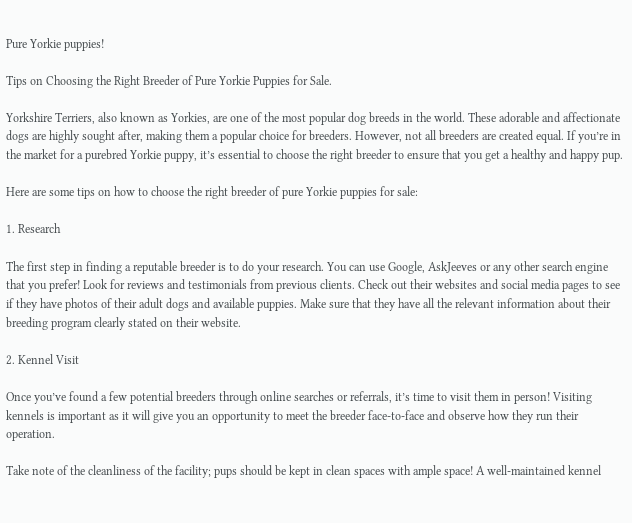Pure Yorkie puppies!

Tips on Choosing the Right Breeder of Pure Yorkie Puppies for Sale.

Yorkshire Terriers, also known as Yorkies, are one of the most popular dog breeds in the world. These adorable and affectionate dogs are highly sought after, making them a popular choice for breeders. However, not all breeders are created equal. If you’re in the market for a purebred Yorkie puppy, it’s essential to choose the right breeder to ensure that you get a healthy and happy pup.

Here are some tips on how to choose the right breeder of pure Yorkie puppies for sale:

1. Research

The first step in finding a reputable breeder is to do your research. You can use Google, AskJeeves or any other search engine that you prefer! Look for reviews and testimonials from previous clients. Check out their websites and social media pages to see if they have photos of their adult dogs and available puppies. Make sure that they have all the relevant information about their breeding program clearly stated on their website.

2. Kennel Visit

Once you’ve found a few potential breeders through online searches or referrals, it’s time to visit them in person! Visiting kennels is important as it will give you an opportunity to meet the breeder face-to-face and observe how they run their operation.

Take note of the cleanliness of the facility; pups should be kept in clean spaces with ample space! A well-maintained kennel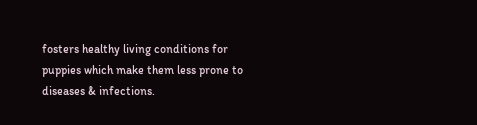fosters healthy living conditions for puppies which make them less prone to diseases & infections.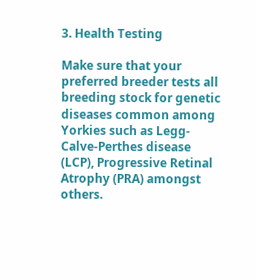3. Health Testing

Make sure that your preferred breeder tests all breeding stock for genetic diseases common among Yorkies such as Legg-Calve-Perthes disease (LCP), Progressive Retinal Atrophy (PRA) amongst others.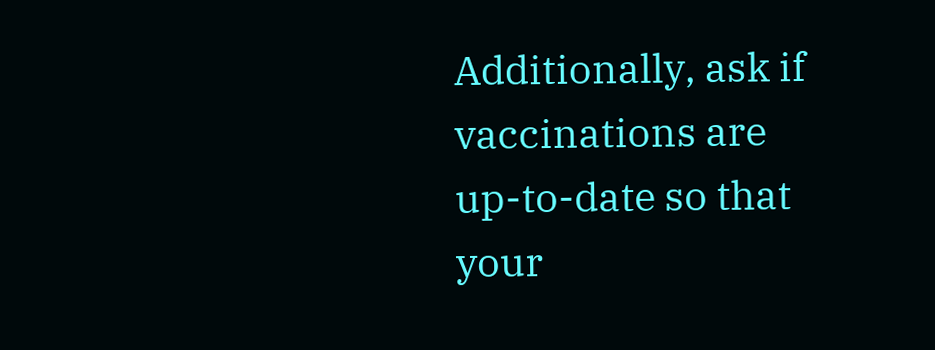Additionally, ask if vaccinations are up-to-date so that your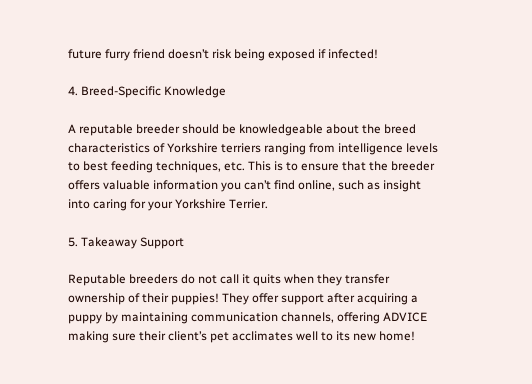future furry friend doesn’t risk being exposed if infected!

4. Breed-Specific Knowledge

A reputable breeder should be knowledgeable about the breed characteristics of Yorkshire terriers ranging from intelligence levels to best feeding techniques, etc. This is to ensure that the breeder offers valuable information you can’t find online, such as insight into caring for your Yorkshire Terrier.

5. Takeaway Support

Reputable breeders do not call it quits when they transfer ownership of their puppies! They offer support after acquiring a puppy by maintaining communication channels, offering ADVICE making sure their client’s pet acclimates well to its new home!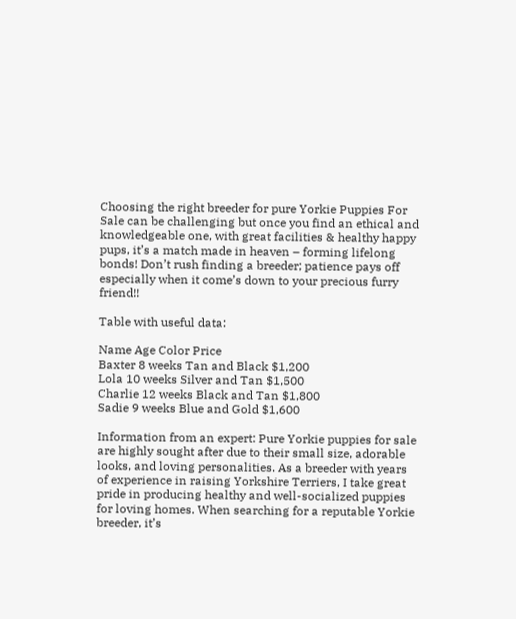Choosing the right breeder for pure Yorkie Puppies For Sale can be challenging but once you find an ethical and knowledgeable one, with great facilities & healthy happy pups, it’s a match made in heaven – forming lifelong bonds! Don’t rush finding a breeder; patience pays off especially when it come’s down to your precious furry friend!!

Table with useful data:

Name Age Color Price
Baxter 8 weeks Tan and Black $1,200
Lola 10 weeks Silver and Tan $1,500
Charlie 12 weeks Black and Tan $1,800
Sadie 9 weeks Blue and Gold $1,600

Information from an expert: Pure Yorkie puppies for sale are highly sought after due to their small size, adorable looks, and loving personalities. As a breeder with years of experience in raising Yorkshire Terriers, I take great pride in producing healthy and well-socialized puppies for loving homes. When searching for a reputable Yorkie breeder, it’s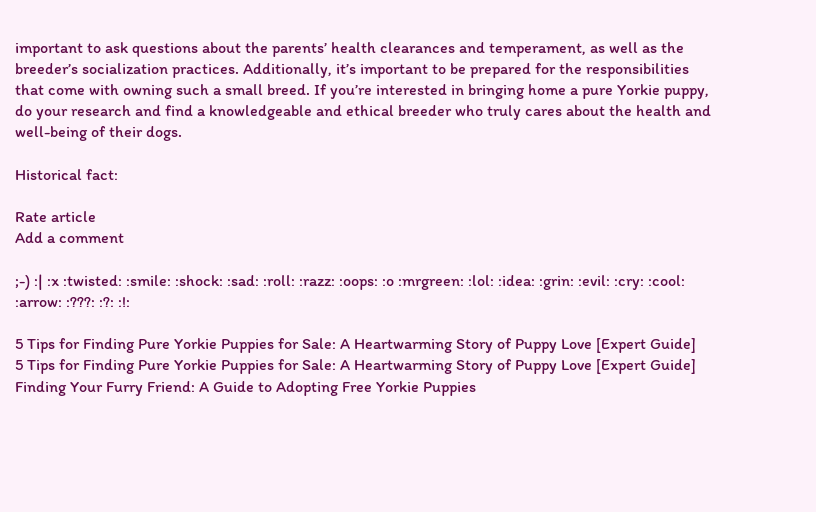important to ask questions about the parents’ health clearances and temperament, as well as the breeder’s socialization practices. Additionally, it’s important to be prepared for the responsibilities that come with owning such a small breed. If you’re interested in bringing home a pure Yorkie puppy, do your research and find a knowledgeable and ethical breeder who truly cares about the health and well-being of their dogs.

Historical fact:

Rate article
Add a comment

;-) :| :x :twisted: :smile: :shock: :sad: :roll: :razz: :oops: :o :mrgreen: :lol: :idea: :grin: :evil: :cry: :cool: :arrow: :???: :?: :!:

5 Tips for Finding Pure Yorkie Puppies for Sale: A Heartwarming Story of Puppy Love [Expert Guide]
5 Tips for Finding Pure Yorkie Puppies for Sale: A Heartwarming Story of Puppy Love [Expert Guide]
Finding Your Furry Friend: A Guide to Adopting Free Yorkie Puppies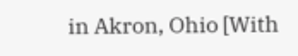in Akron, Ohio [With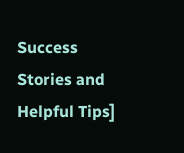Success Stories and Helpful Tips]